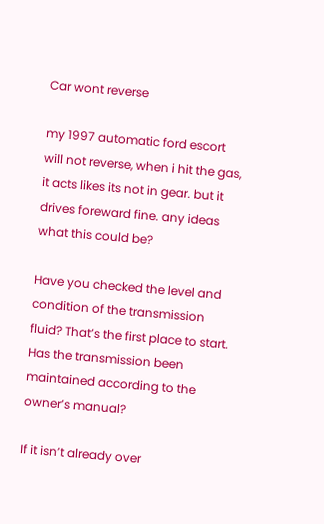Car wont reverse

my 1997 automatic ford escort will not reverse, when i hit the gas, it acts likes its not in gear. but it drives foreward fine. any ideas what this could be?

Have you checked the level and condition of the transmission fluid? That’s the first place to start. Has the transmission been maintained according to the owner’s manual?

If it isn’t already over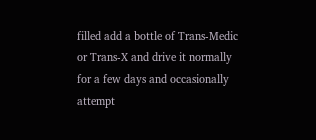filled add a bottle of Trans-Medic or Trans-X and drive it normally for a few days and occasionally attempt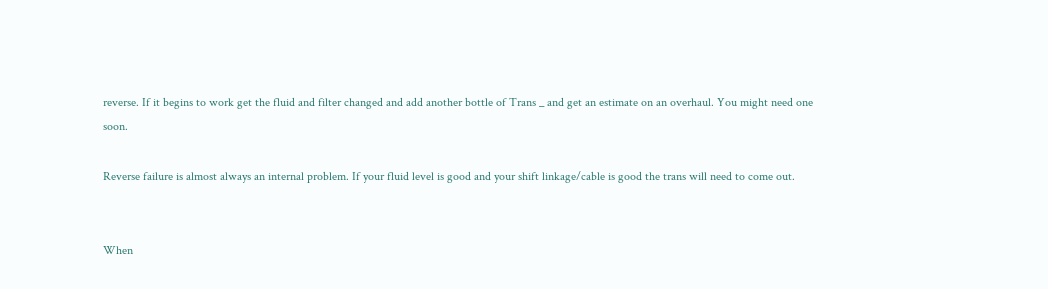reverse. If it begins to work get the fluid and filter changed and add another bottle of Trans _ and get an estimate on an overhaul. You might need one soon.

Reverse failure is almost always an internal problem. If your fluid level is good and your shift linkage/cable is good the trans will need to come out.


When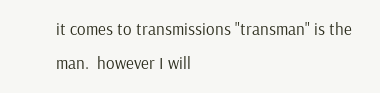it comes to transmissions "transman" is the man.  however I will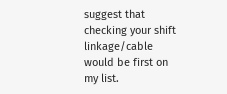suggest that checking your shift linkage/cable would be first on my list.